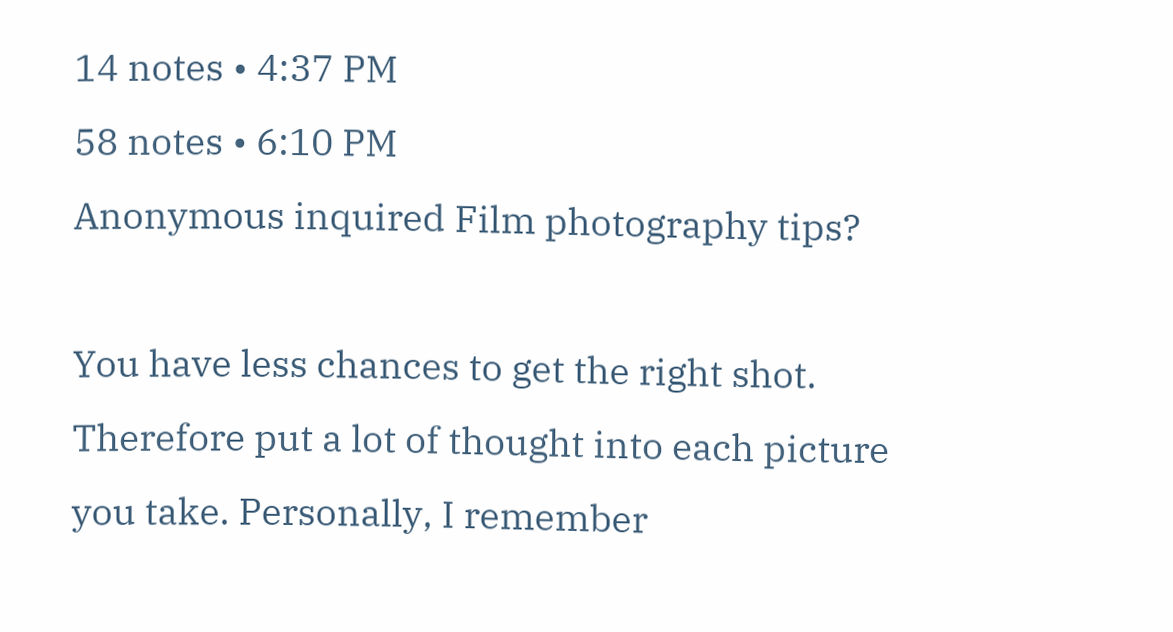14 notes • 4:37 PM
58 notes • 6:10 PM
Anonymous inquired Film photography tips?

You have less chances to get the right shot. Therefore put a lot of thought into each picture you take. Personally, I remember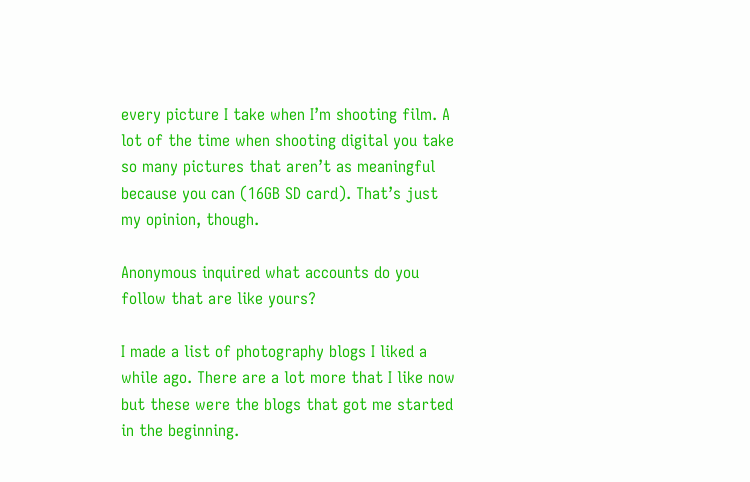every picture I take when I’m shooting film. A lot of the time when shooting digital you take so many pictures that aren’t as meaningful because you can (16GB SD card). That’s just my opinion, though.

Anonymous inquired what accounts do you follow that are like yours?

I made a list of photography blogs I liked a while ago. There are a lot more that I like now but these were the blogs that got me started in the beginning.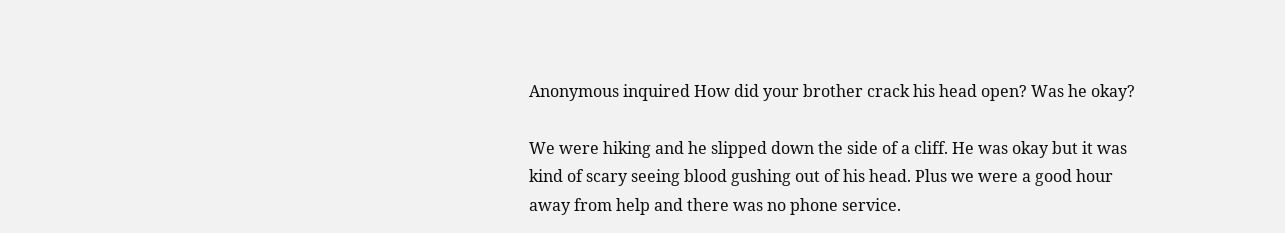Anonymous inquired How did your brother crack his head open? Was he okay?

We were hiking and he slipped down the side of a cliff. He was okay but it was kind of scary seeing blood gushing out of his head. Plus we were a good hour away from help and there was no phone service.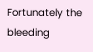Fortunately the bleeding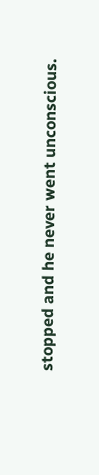stopped and he never went unconscious.